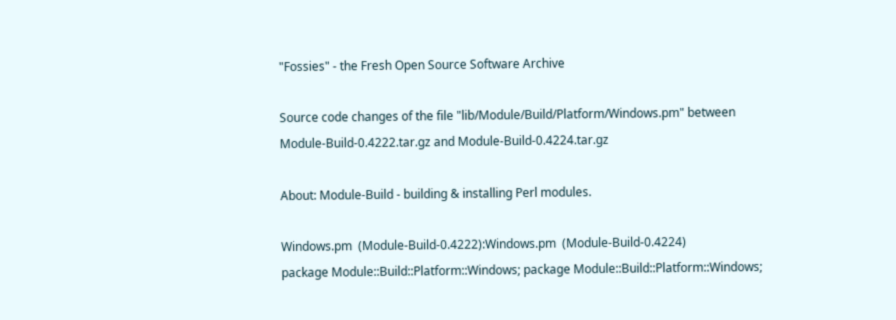"Fossies" - the Fresh Open Source Software Archive

Source code changes of the file "lib/Module/Build/Platform/Windows.pm" between
Module-Build-0.4222.tar.gz and Module-Build-0.4224.tar.gz

About: Module-Build - building & installing Perl modules.

Windows.pm  (Module-Build-0.4222):Windows.pm  (Module-Build-0.4224)
package Module::Build::Platform::Windows; package Module::Build::Platform::Windows;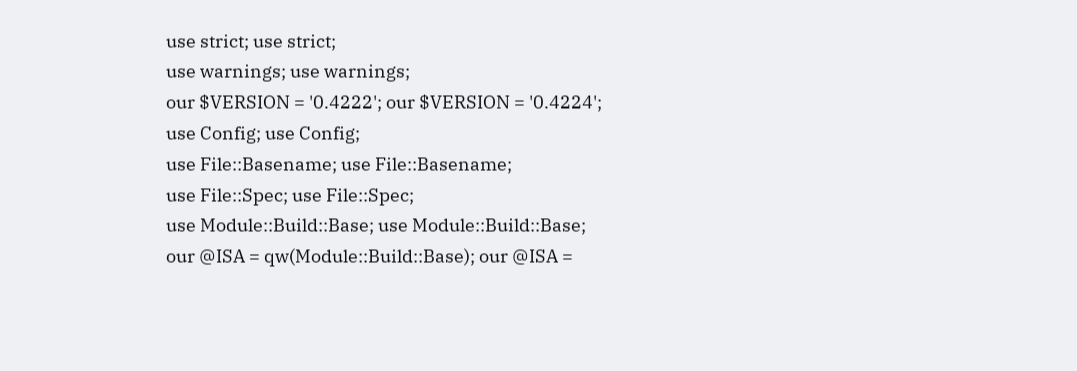use strict; use strict;
use warnings; use warnings;
our $VERSION = '0.4222'; our $VERSION = '0.4224';
use Config; use Config;
use File::Basename; use File::Basename;
use File::Spec; use File::Spec;
use Module::Build::Base; use Module::Build::Base;
our @ISA = qw(Module::Build::Base); our @ISA =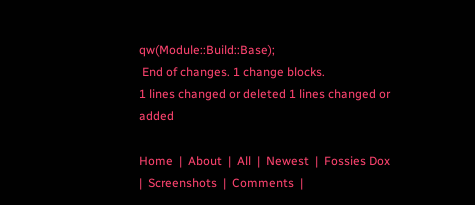qw(Module::Build::Base);
 End of changes. 1 change blocks.
1 lines changed or deleted 1 lines changed or added

Home  |  About  |  All  |  Newest  |  Fossies Dox  |  Screenshots  |  Comments  |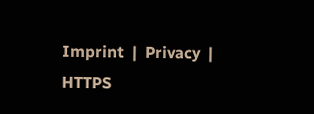Imprint  |  Privacy  |  HTTPS